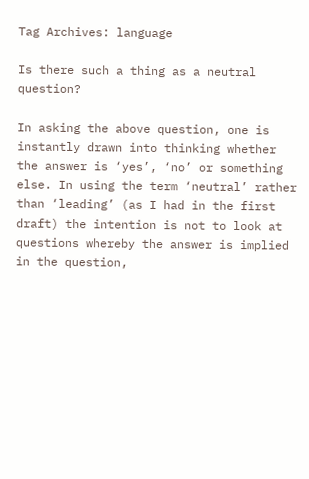Tag Archives: language

Is there such a thing as a neutral question?

In asking the above question, one is instantly drawn into thinking whether the answer is ‘yes’, ‘no’ or something else. In using the term ‘neutral’ rather than ‘leading’ (as I had in the first draft) the intention is not to look at questions whereby the answer is implied in the question,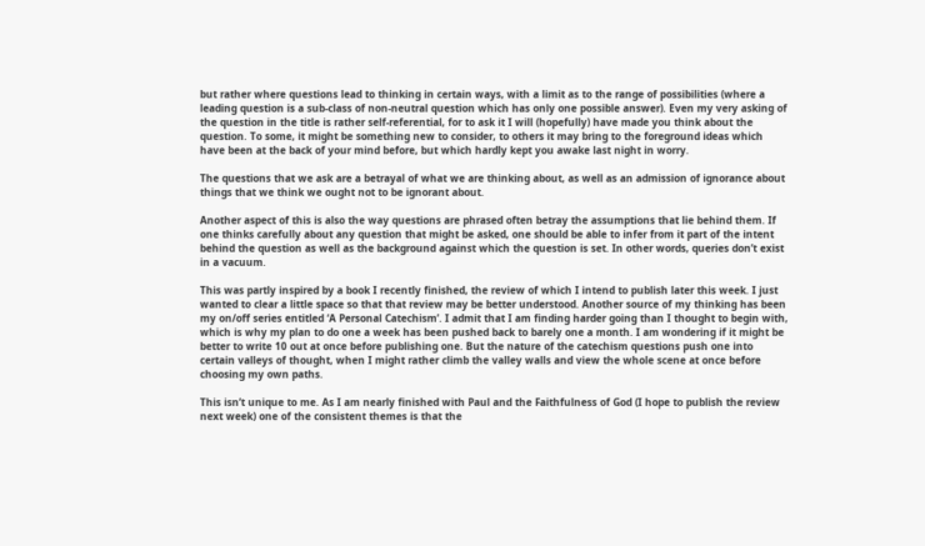but rather where questions lead to thinking in certain ways, with a limit as to the range of possibilities (where a leading question is a sub-class of non-neutral question which has only one possible answer). Even my very asking of the question in the title is rather self-referential, for to ask it I will (hopefully) have made you think about the question. To some, it might be something new to consider, to others it may bring to the foreground ideas which have been at the back of your mind before, but which hardly kept you awake last night in worry.

The questions that we ask are a betrayal of what we are thinking about, as well as an admission of ignorance about things that we think we ought not to be ignorant about.

Another aspect of this is also the way questions are phrased often betray the assumptions that lie behind them. If one thinks carefully about any question that might be asked, one should be able to infer from it part of the intent behind the question as well as the background against which the question is set. In other words, queries don’t exist in a vacuum.

This was partly inspired by a book I recently finished, the review of which I intend to publish later this week. I just wanted to clear a little space so that that review may be better understood. Another source of my thinking has been my on/off series entitled ‘A Personal Catechism’. I admit that I am finding harder going than I thought to begin with, which is why my plan to do one a week has been pushed back to barely one a month. I am wondering if it might be better to write 10 out at once before publishing one. But the nature of the catechism questions push one into certain valleys of thought, when I might rather climb the valley walls and view the whole scene at once before choosing my own paths.

This isn’t unique to me. As I am nearly finished with Paul and the Faithfulness of God (I hope to publish the review next week) one of the consistent themes is that the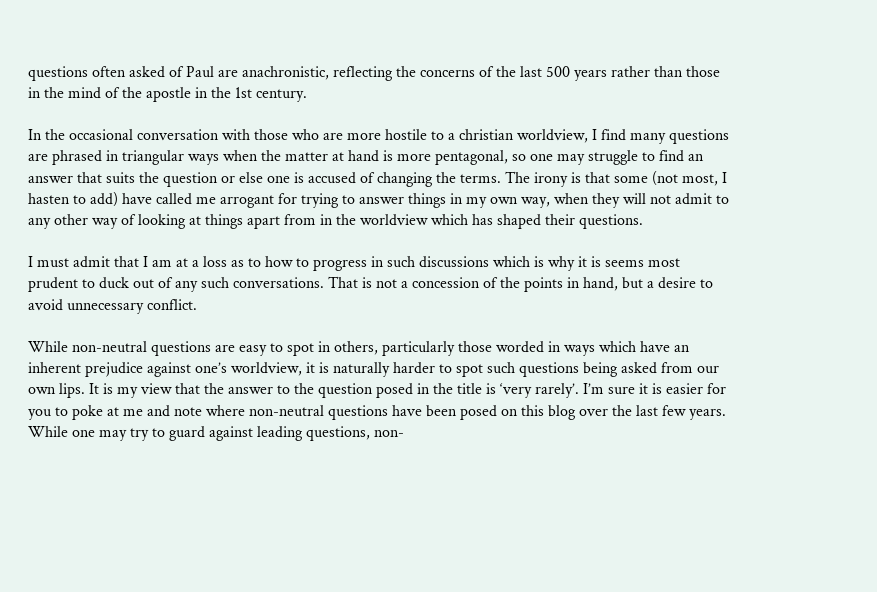questions often asked of Paul are anachronistic, reflecting the concerns of the last 500 years rather than those in the mind of the apostle in the 1st century.

In the occasional conversation with those who are more hostile to a christian worldview, I find many questions are phrased in triangular ways when the matter at hand is more pentagonal, so one may struggle to find an answer that suits the question or else one is accused of changing the terms. The irony is that some (not most, I hasten to add) have called me arrogant for trying to answer things in my own way, when they will not admit to any other way of looking at things apart from in the worldview which has shaped their questions.

I must admit that I am at a loss as to how to progress in such discussions which is why it is seems most prudent to duck out of any such conversations. That is not a concession of the points in hand, but a desire to avoid unnecessary conflict.

While non-neutral questions are easy to spot in others, particularly those worded in ways which have an inherent prejudice against one’s worldview, it is naturally harder to spot such questions being asked from our own lips. It is my view that the answer to the question posed in the title is ‘very rarely’. I’m sure it is easier for you to poke at me and note where non-neutral questions have been posed on this blog over the last few years. While one may try to guard against leading questions, non-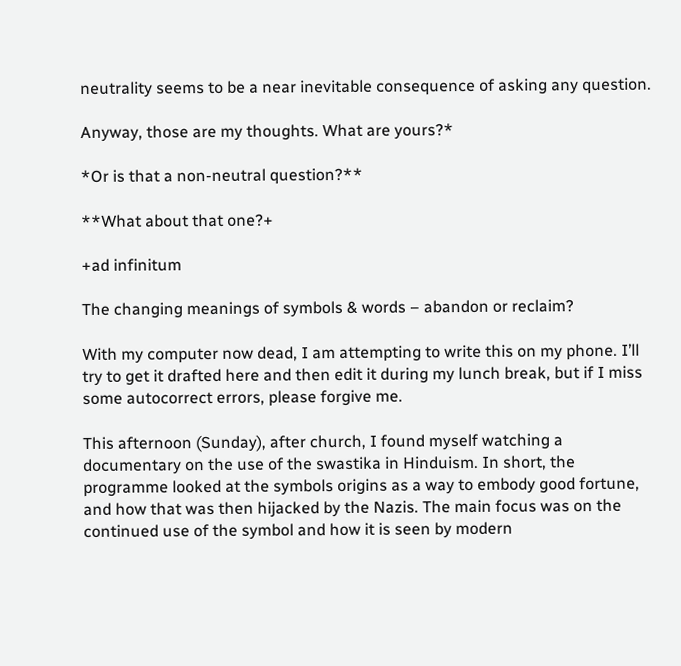neutrality seems to be a near inevitable consequence of asking any question.

Anyway, those are my thoughts. What are yours?*

*Or is that a non-neutral question?**

**What about that one?+

+ad infinitum

The changing meanings of symbols & words – abandon or reclaim?

With my computer now dead, I am attempting to write this on my phone. I’ll try to get it drafted here and then edit it during my lunch break, but if I miss some autocorrect errors, please forgive me.

This afternoon (Sunday), after church, I found myself watching a documentary on the use of the swastika in Hinduism. In short, the programme looked at the symbols origins as a way to embody good fortune, and how that was then hijacked by the Nazis. The main focus was on the continued use of the symbol and how it is seen by modern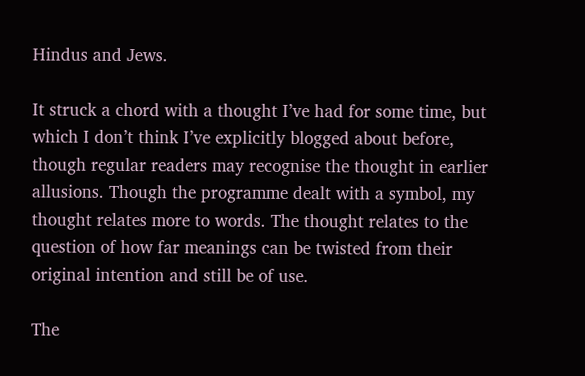Hindus and Jews.

It struck a chord with a thought I’ve had for some time, but which I don’t think I’ve explicitly blogged about before, though regular readers may recognise the thought in earlier allusions. Though the programme dealt with a symbol, my thought relates more to words. The thought relates to the question of how far meanings can be twisted from their original intention and still be of use.

The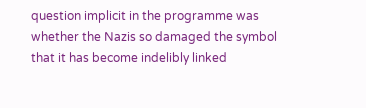question implicit in the programme was whether the Nazis so damaged the symbol that it has become indelibly linked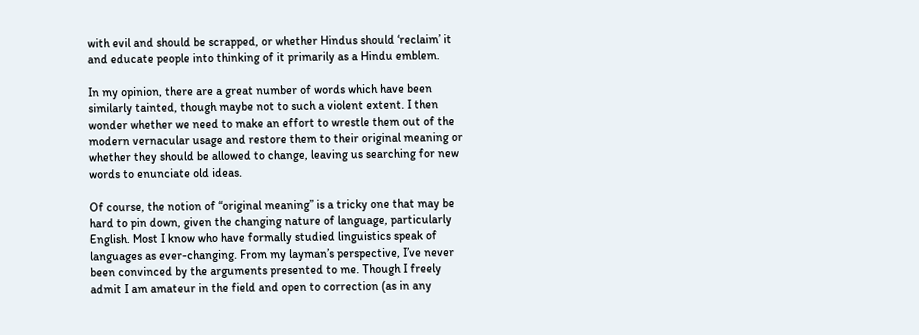with evil and should be scrapped, or whether Hindus should ‘reclaim’ it and educate people into thinking of it primarily as a Hindu emblem.

In my opinion, there are a great number of words which have been similarly tainted, though maybe not to such a violent extent. I then wonder whether we need to make an effort to wrestle them out of the modern vernacular usage and restore them to their original meaning or whether they should be allowed to change, leaving us searching for new words to enunciate old ideas.

Of course, the notion of “original meaning” is a tricky one that may be hard to pin down, given the changing nature of language, particularly English. Most I know who have formally studied linguistics speak of languages as ever-changing. From my layman’s perspective, I’ve never been convinced by the arguments presented to me. Though I freely admit I am amateur in the field and open to correction (as in any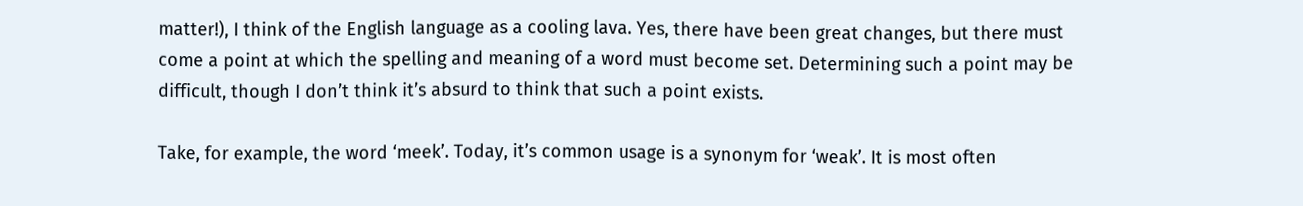matter!), I think of the English language as a cooling lava. Yes, there have been great changes, but there must come a point at which the spelling and meaning of a word must become set. Determining such a point may be difficult, though I don’t think it’s absurd to think that such a point exists.

Take, for example, the word ‘meek’. Today, it’s common usage is a synonym for ‘weak’. It is most often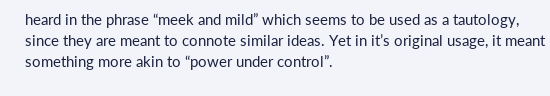heard in the phrase “meek and mild” which seems to be used as a tautology, since they are meant to connote similar ideas. Yet in it’s original usage, it meant something more akin to “power under control”.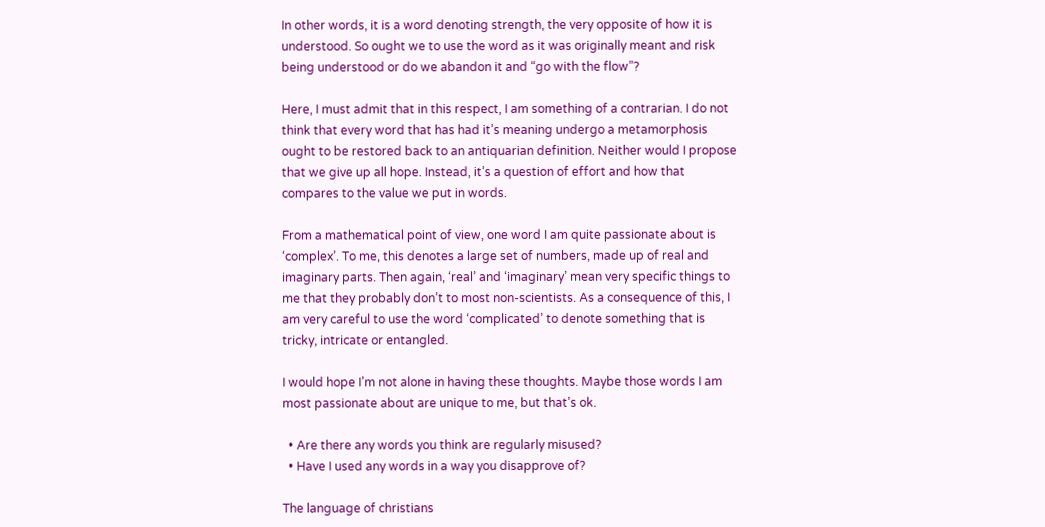In other words, it is a word denoting strength, the very opposite of how it is understood. So ought we to use the word as it was originally meant and risk being understood or do we abandon it and “go with the flow”?

Here, I must admit that in this respect, I am something of a contrarian. I do not think that every word that has had it’s meaning undergo a metamorphosis ought to be restored back to an antiquarian definition. Neither would I propose that we give up all hope. Instead, it’s a question of effort and how that compares to the value we put in words.

From a mathematical point of view, one word I am quite passionate about is ‘complex’. To me, this denotes a large set of numbers, made up of real and imaginary parts. Then again, ‘real’ and ‘imaginary’ mean very specific things to me that they probably don’t to most non-scientists. As a consequence of this, I am very careful to use the word ‘complicated’ to denote something that is tricky, intricate or entangled.

I would hope I’m not alone in having these thoughts. Maybe those words I am most passionate about are unique to me, but that’s ok.

  • Are there any words you think are regularly misused?
  • Have I used any words in a way you disapprove of?

The language of christians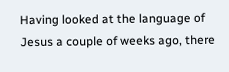Having looked at the language of Jesus a couple of weeks ago, there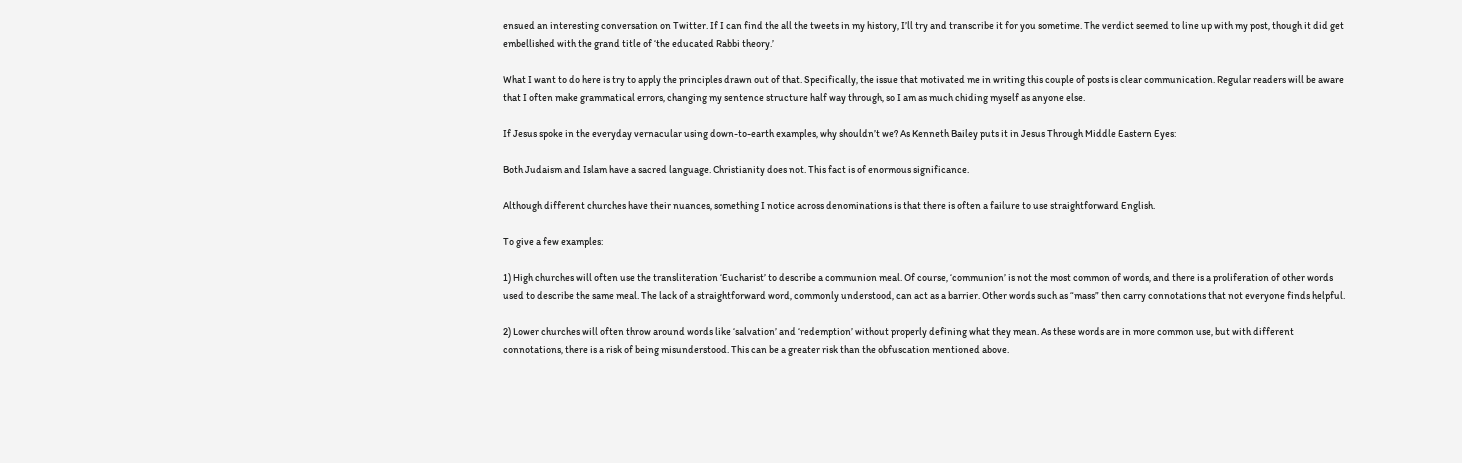ensued an interesting conversation on Twitter. If I can find the all the tweets in my history, I’ll try and transcribe it for you sometime. The verdict seemed to line up with my post, though it did get embellished with the grand title of ‘the educated Rabbi theory.’

What I want to do here is try to apply the principles drawn out of that. Specifically, the issue that motivated me in writing this couple of posts is clear communication. Regular readers will be aware that I often make grammatical errors, changing my sentence structure half way through, so I am as much chiding myself as anyone else.

If Jesus spoke in the everyday vernacular using down-to-earth examples, why shouldn’t we? As Kenneth Bailey puts it in Jesus Through Middle Eastern Eyes:

Both Judaism and Islam have a sacred language. Christianity does not. This fact is of enormous significance.

Although different churches have their nuances, something I notice across denominations is that there is often a failure to use straightforward English.

To give a few examples:

1) High churches will often use the transliteration ‘Eucharist’ to describe a communion meal. Of course, ‘communion’ is not the most common of words, and there is a proliferation of other words used to describe the same meal. The lack of a straightforward word, commonly understood, can act as a barrier. Other words such as “mass” then carry connotations that not everyone finds helpful.

2) Lower churches will often throw around words like ‘salvation’ and ‘redemption’ without properly defining what they mean. As these words are in more common use, but with different connotations, there is a risk of being misunderstood. This can be a greater risk than the obfuscation mentioned above.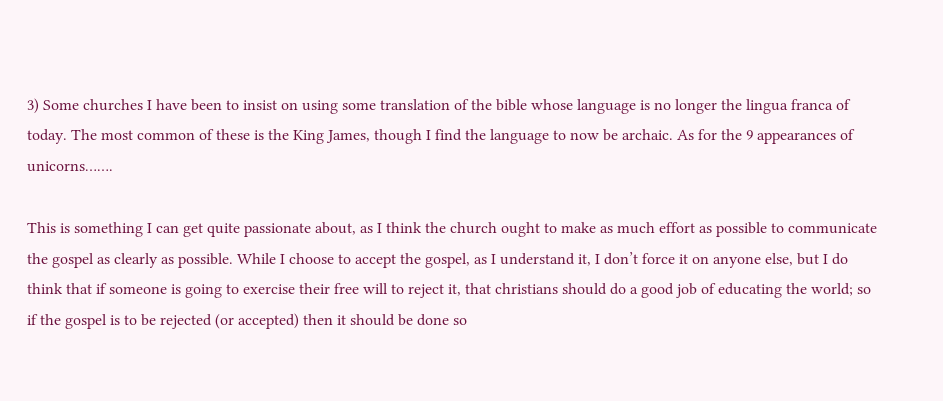3) Some churches I have been to insist on using some translation of the bible whose language is no longer the lingua franca of today. The most common of these is the King James, though I find the language to now be archaic. As for the 9 appearances of unicorns…….

This is something I can get quite passionate about, as I think the church ought to make as much effort as possible to communicate the gospel as clearly as possible. While I choose to accept the gospel, as I understand it, I don’t force it on anyone else, but I do think that if someone is going to exercise their free will to reject it, that christians should do a good job of educating the world; so if the gospel is to be rejected (or accepted) then it should be done so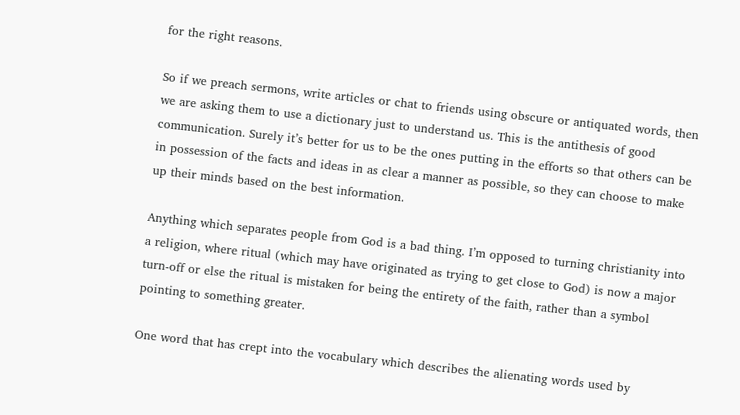for the right reasons.

So if we preach sermons, write articles or chat to friends using obscure or antiquated words, then we are asking them to use a dictionary just to understand us. This is the antithesis of good communication. Surely it’s better for us to be the ones putting in the efforts so that others can be in possession of the facts and ideas in as clear a manner as possible, so they can choose to make up their minds based on the best information.

Anything which separates people from God is a bad thing. I’m opposed to turning christianity into a religion, where ritual (which may have originated as trying to get close to God) is now a major turn-off or else the ritual is mistaken for being the entirety of the faith, rather than a symbol pointing to something greater.

One word that has crept into the vocabulary which describes the alienating words used by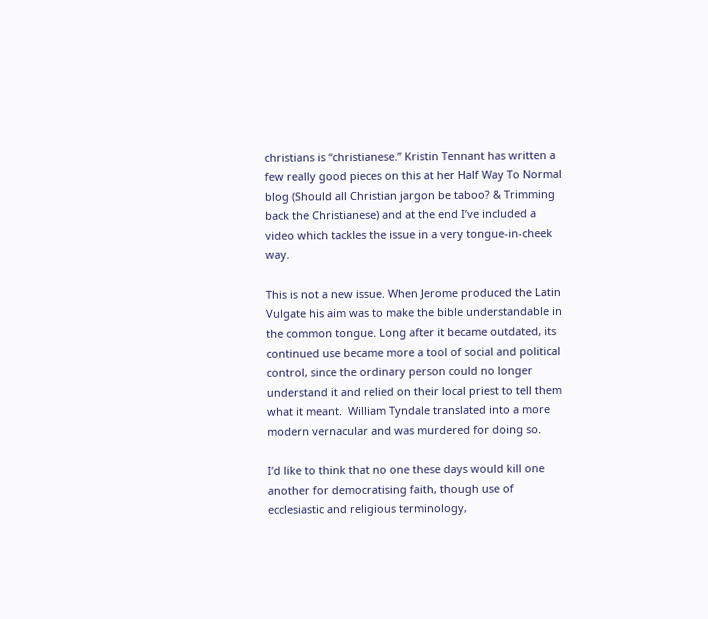christians is “christianese.” Kristin Tennant has written a few really good pieces on this at her Half Way To Normal blog (Should all Christian jargon be taboo? & Trimming back the Christianese) and at the end I’ve included a video which tackles the issue in a very tongue-in-cheek way.

This is not a new issue. When Jerome produced the Latin Vulgate his aim was to make the bible understandable in the common tongue. Long after it became outdated, its continued use became more a tool of social and political control, since the ordinary person could no longer understand it and relied on their local priest to tell them what it meant.  William Tyndale translated into a more modern vernacular and was murdered for doing so.

I’d like to think that no one these days would kill one another for democratising faith, though use of ecclesiastic and religious terminology,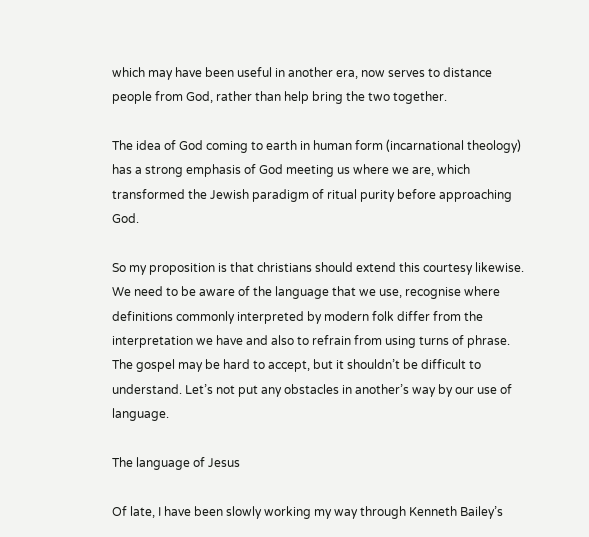which may have been useful in another era, now serves to distance people from God, rather than help bring the two together.

The idea of God coming to earth in human form (incarnational theology) has a strong emphasis of God meeting us where we are, which transformed the Jewish paradigm of ritual purity before approaching God.

So my proposition is that christians should extend this courtesy likewise. We need to be aware of the language that we use, recognise where definitions commonly interpreted by modern folk differ from the interpretation we have and also to refrain from using turns of phrase. The gospel may be hard to accept, but it shouldn’t be difficult to understand. Let’s not put any obstacles in another’s way by our use of language.

The language of Jesus

Of late, I have been slowly working my way through Kenneth Bailey’s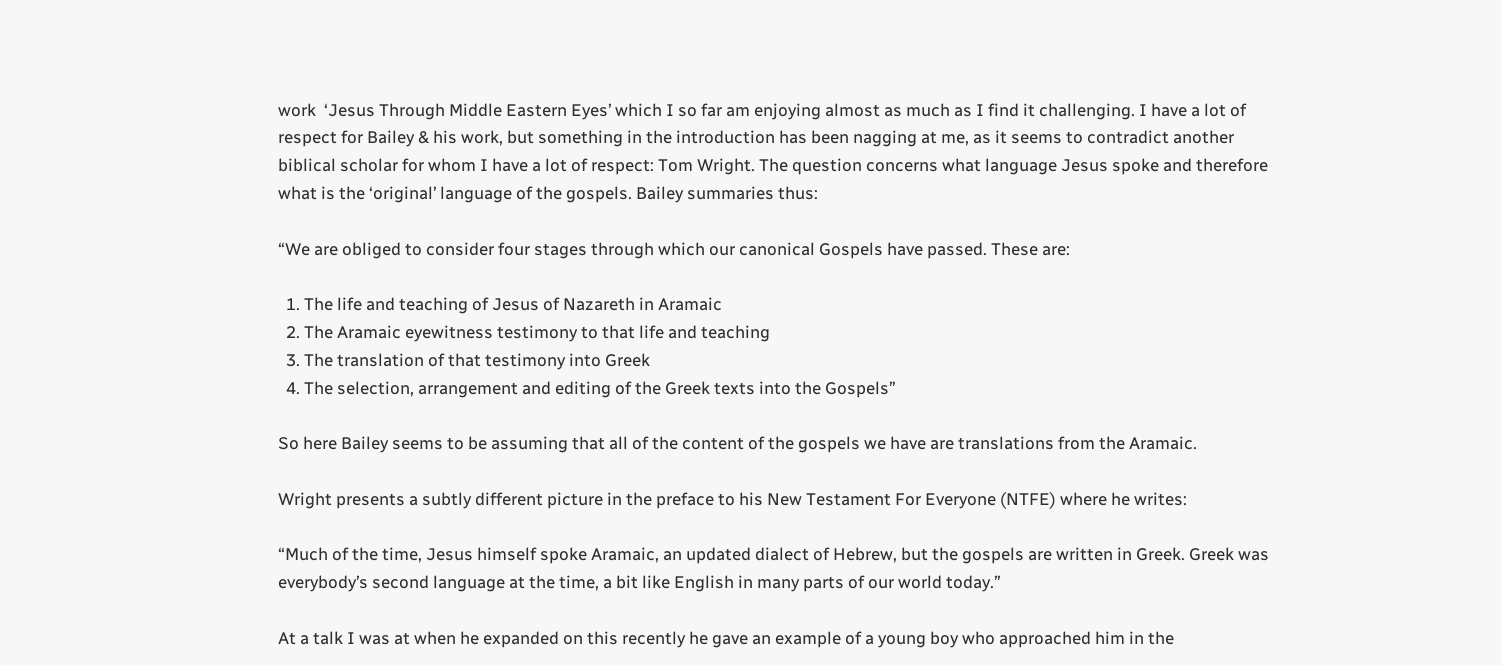work  ‘Jesus Through Middle Eastern Eyes’ which I so far am enjoying almost as much as I find it challenging. I have a lot of respect for Bailey & his work, but something in the introduction has been nagging at me, as it seems to contradict another biblical scholar for whom I have a lot of respect: Tom Wright. The question concerns what language Jesus spoke and therefore what is the ‘original’ language of the gospels. Bailey summaries thus:

“We are obliged to consider four stages through which our canonical Gospels have passed. These are:

  1. The life and teaching of Jesus of Nazareth in Aramaic
  2. The Aramaic eyewitness testimony to that life and teaching
  3. The translation of that testimony into Greek
  4. The selection, arrangement and editing of the Greek texts into the Gospels”

So here Bailey seems to be assuming that all of the content of the gospels we have are translations from the Aramaic.

Wright presents a subtly different picture in the preface to his New Testament For Everyone (NTFE) where he writes:

“Much of the time, Jesus himself spoke Aramaic, an updated dialect of Hebrew, but the gospels are written in Greek. Greek was everybody’s second language at the time, a bit like English in many parts of our world today.”

At a talk I was at when he expanded on this recently he gave an example of a young boy who approached him in the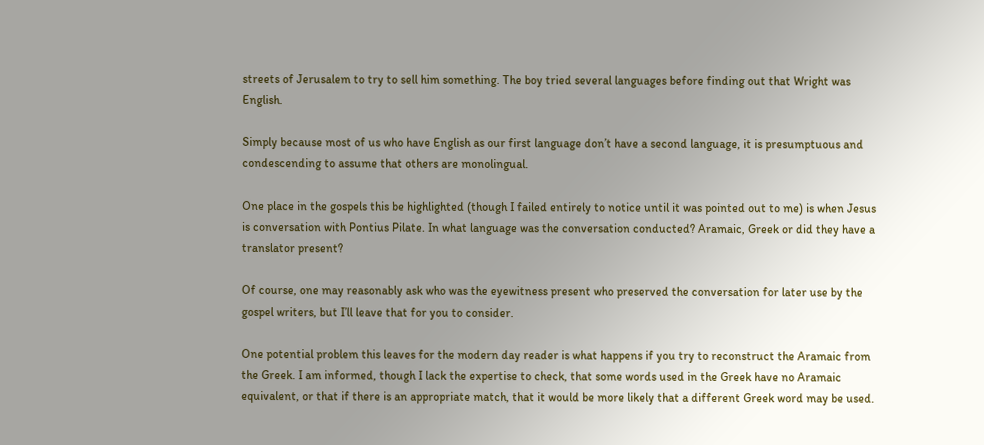streets of Jerusalem to try to sell him something. The boy tried several languages before finding out that Wright was English.

Simply because most of us who have English as our first language don’t have a second language, it is presumptuous and condescending to assume that others are monolingual.

One place in the gospels this be highlighted (though I failed entirely to notice until it was pointed out to me) is when Jesus is conversation with Pontius Pilate. In what language was the conversation conducted? Aramaic, Greek or did they have a translator present?

Of course, one may reasonably ask who was the eyewitness present who preserved the conversation for later use by the gospel writers, but I’ll leave that for you to consider.

One potential problem this leaves for the modern day reader is what happens if you try to reconstruct the Aramaic from the Greek. I am informed, though I lack the expertise to check, that some words used in the Greek have no Aramaic equivalent, or that if there is an appropriate match, that it would be more likely that a different Greek word may be used.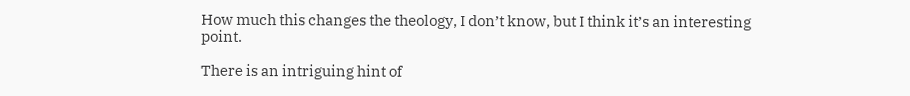How much this changes the theology, I don’t know, but I think it’s an interesting point.

There is an intriguing hint of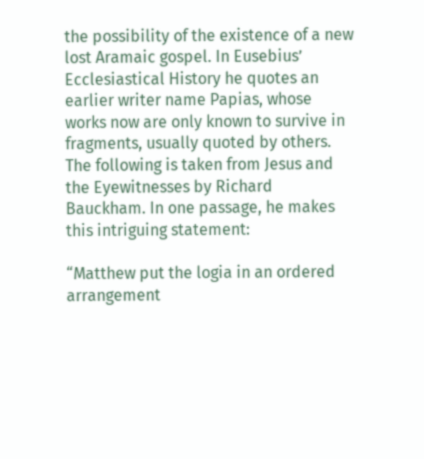the possibility of the existence of a new lost Aramaic gospel. In Eusebius’ Ecclesiastical History he quotes an earlier writer name Papias, whose works now are only known to survive in fragments, usually quoted by others. The following is taken from Jesus and the Eyewitnesses by Richard Bauckham. In one passage, he makes this intriguing statement:

“Matthew put the logia in an ordered arrangement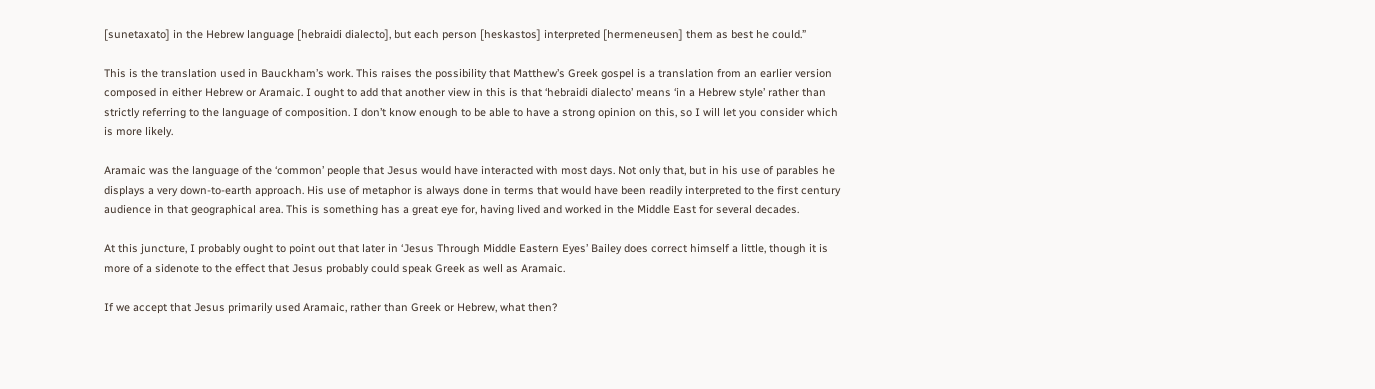[sunetaxato] in the Hebrew language [hebraidi dialecto], but each person [heskastos] interpreted [hermeneusen] them as best he could.”

This is the translation used in Bauckham’s work. This raises the possibility that Matthew’s Greek gospel is a translation from an earlier version composed in either Hebrew or Aramaic. I ought to add that another view in this is that ‘hebraidi dialecto’ means ‘in a Hebrew style’ rather than strictly referring to the language of composition. I don’t know enough to be able to have a strong opinion on this, so I will let you consider which is more likely.

Aramaic was the language of the ‘common’ people that Jesus would have interacted with most days. Not only that, but in his use of parables he displays a very down-to-earth approach. His use of metaphor is always done in terms that would have been readily interpreted to the first century audience in that geographical area. This is something has a great eye for, having lived and worked in the Middle East for several decades.

At this juncture, I probably ought to point out that later in ‘Jesus Through Middle Eastern Eyes’ Bailey does correct himself a little, though it is more of a sidenote to the effect that Jesus probably could speak Greek as well as Aramaic.

If we accept that Jesus primarily used Aramaic, rather than Greek or Hebrew, what then?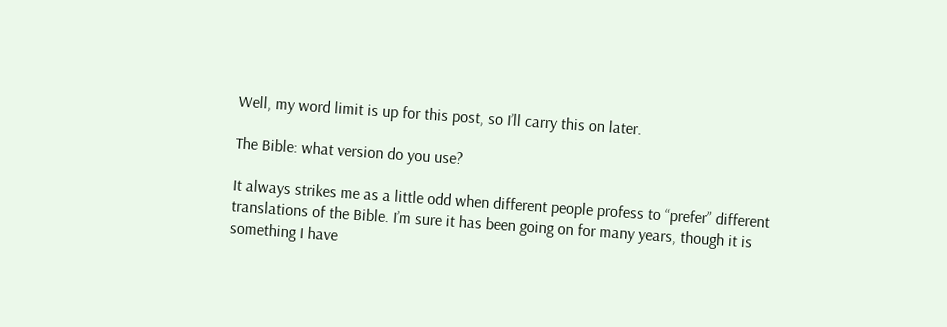Well, my word limit is up for this post, so I’ll carry this on later.

The Bible: what version do you use?

It always strikes me as a little odd when different people profess to “prefer” different translations of the Bible. I’m sure it has been going on for many years, though it is something I have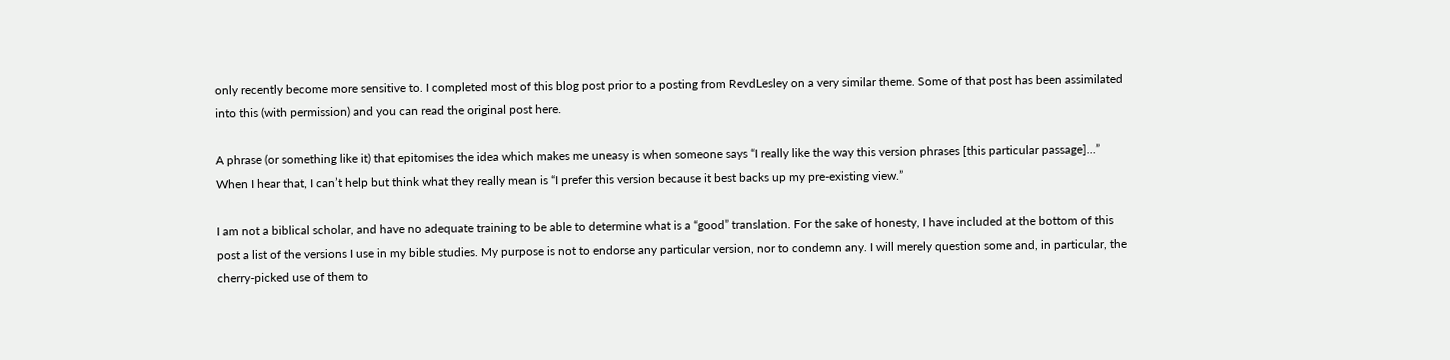only recently become more sensitive to. I completed most of this blog post prior to a posting from RevdLesley on a very similar theme. Some of that post has been assimilated into this (with permission) and you can read the original post here.

A phrase (or something like it) that epitomises the idea which makes me uneasy is when someone says “I really like the way this version phrases [this particular passage]…” When I hear that, I can’t help but think what they really mean is “I prefer this version because it best backs up my pre-existing view.”

I am not a biblical scholar, and have no adequate training to be able to determine what is a “good” translation. For the sake of honesty, I have included at the bottom of this post a list of the versions I use in my bible studies. My purpose is not to endorse any particular version, nor to condemn any. I will merely question some and, in particular, the cherry-picked use of them to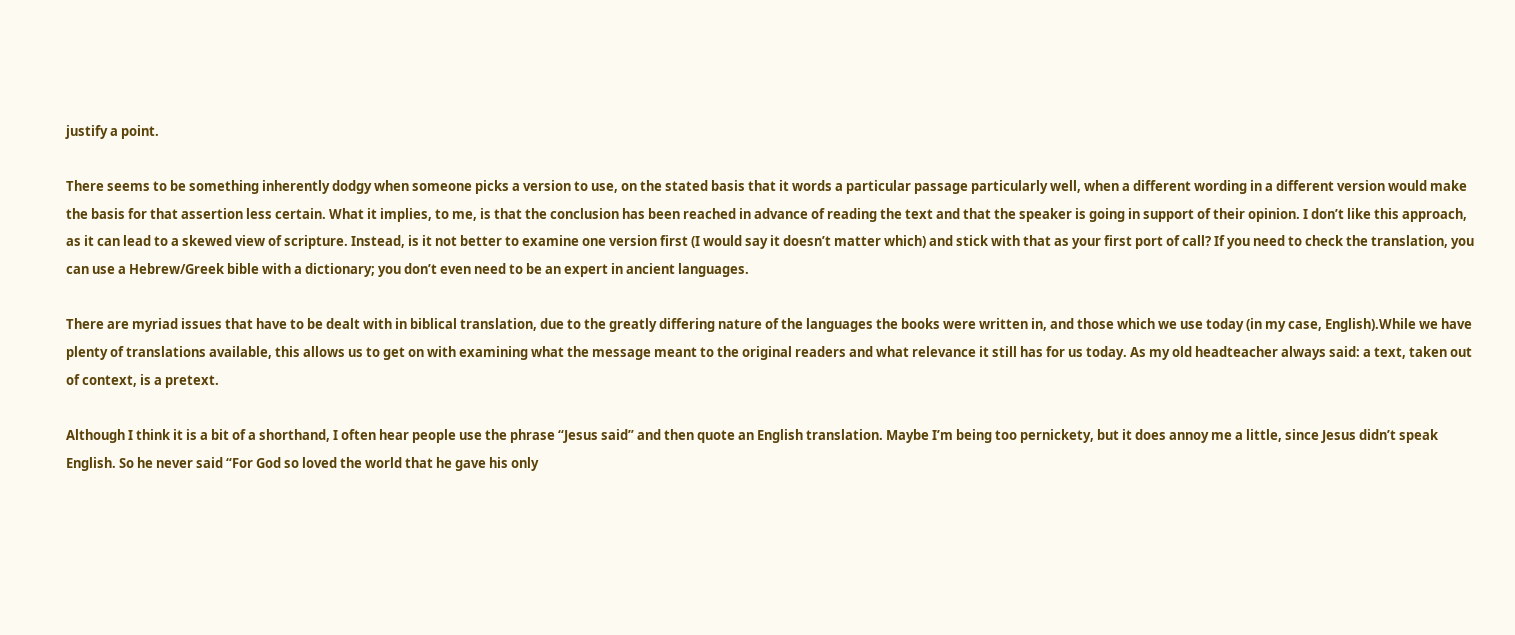justify a point.

There seems to be something inherently dodgy when someone picks a version to use, on the stated basis that it words a particular passage particularly well, when a different wording in a different version would make the basis for that assertion less certain. What it implies, to me, is that the conclusion has been reached in advance of reading the text and that the speaker is going in support of their opinion. I don’t like this approach, as it can lead to a skewed view of scripture. Instead, is it not better to examine one version first (I would say it doesn’t matter which) and stick with that as your first port of call? If you need to check the translation, you can use a Hebrew/Greek bible with a dictionary; you don’t even need to be an expert in ancient languages.

There are myriad issues that have to be dealt with in biblical translation, due to the greatly differing nature of the languages the books were written in, and those which we use today (in my case, English).While we have plenty of translations available, this allows us to get on with examining what the message meant to the original readers and what relevance it still has for us today. As my old headteacher always said: a text, taken out of context, is a pretext.

Although I think it is a bit of a shorthand, I often hear people use the phrase “Jesus said” and then quote an English translation. Maybe I’m being too pernickety, but it does annoy me a little, since Jesus didn’t speak English. So he never said “For God so loved the world that he gave his only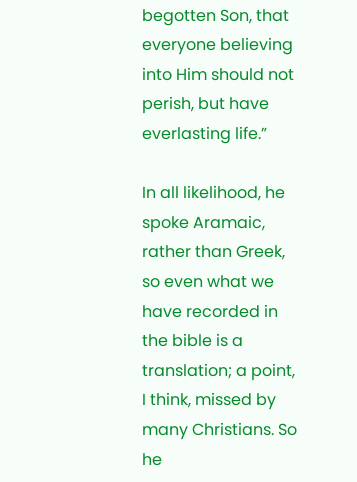begotten Son, that everyone believing into Him should not perish, but have everlasting life.”

In all likelihood, he spoke Aramaic, rather than Greek, so even what we have recorded in the bible is a translation; a point, I think, missed by many Christians. So he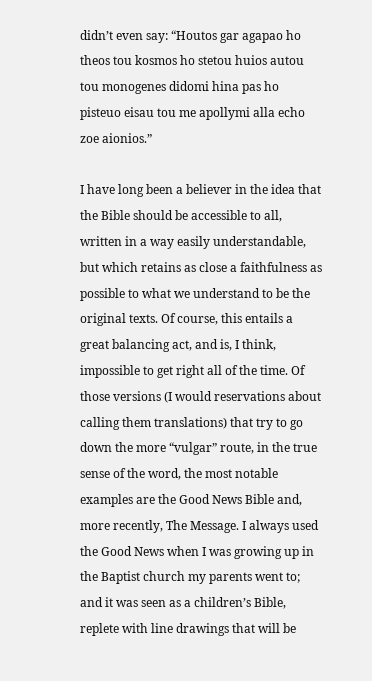didn’t even say: “Houtos gar agapao ho theos tou kosmos ho stetou huios autou tou monogenes didomi hina pas ho pisteuo eisau tou me apollymi alla echo zoe aionios.”

I have long been a believer in the idea that the Bible should be accessible to all, written in a way easily understandable, but which retains as close a faithfulness as possible to what we understand to be the original texts. Of course, this entails a great balancing act, and is, I think, impossible to get right all of the time. Of those versions (I would reservations about calling them translations) that try to go down the more “vulgar” route, in the true sense of the word, the most notable examples are the Good News Bible and, more recently, The Message. I always used the Good News when I was growing up in the Baptist church my parents went to; and it was seen as a children’s Bible, replete with line drawings that will be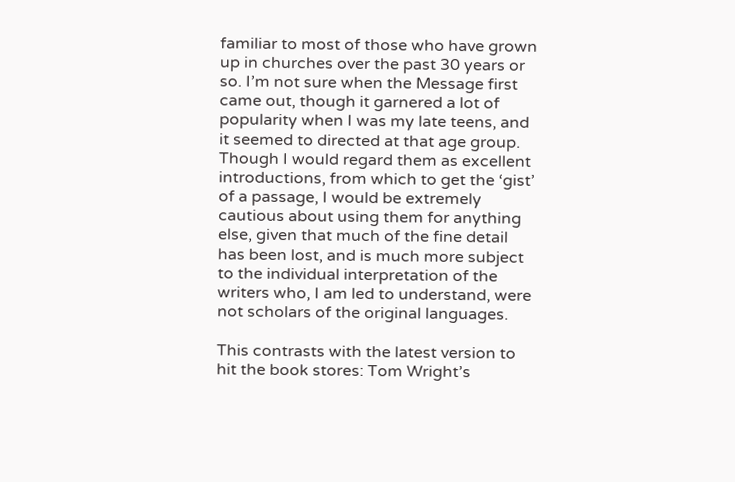familiar to most of those who have grown up in churches over the past 30 years or so. I’m not sure when the Message first came out, though it garnered a lot of popularity when I was my late teens, and it seemed to directed at that age group. Though I would regard them as excellent introductions, from which to get the ‘gist’ of a passage, I would be extremely cautious about using them for anything else, given that much of the fine detail has been lost, and is much more subject to the individual interpretation of the writers who, I am led to understand, were not scholars of the original languages.

This contrasts with the latest version to hit the book stores: Tom Wright’s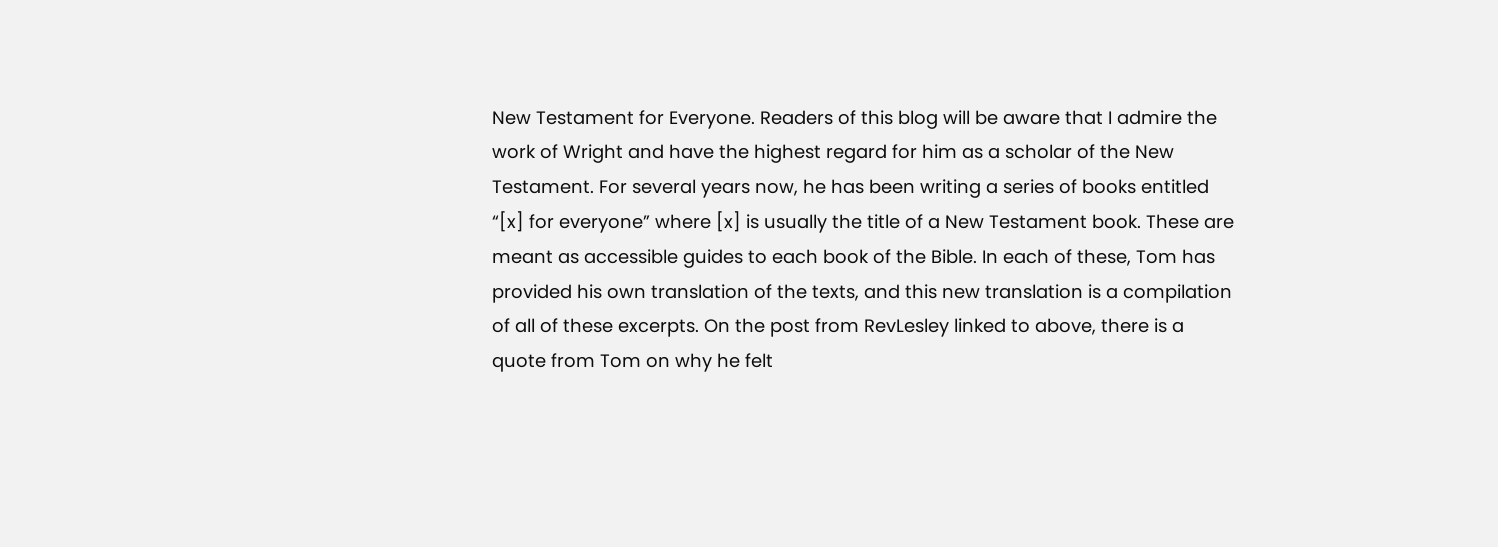New Testament for Everyone. Readers of this blog will be aware that I admire the work of Wright and have the highest regard for him as a scholar of the New Testament. For several years now, he has been writing a series of books entitled “[x] for everyone” where [x] is usually the title of a New Testament book. These are meant as accessible guides to each book of the Bible. In each of these, Tom has provided his own translation of the texts, and this new translation is a compilation of all of these excerpts. On the post from RevLesley linked to above, there is a quote from Tom on why he felt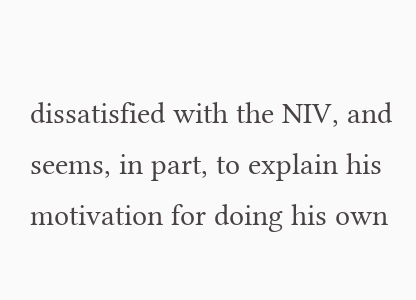dissatisfied with the NIV, and seems, in part, to explain his motivation for doing his own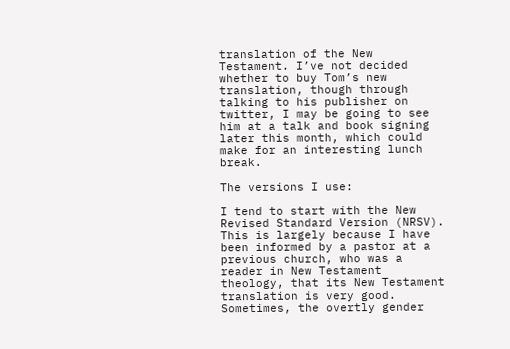translation of the New Testament. I’ve not decided whether to buy Tom’s new translation, though through talking to his publisher on twitter, I may be going to see him at a talk and book signing later this month, which could make for an interesting lunch break.

The versions I use:

I tend to start with the New Revised Standard Version (NRSV). This is largely because I have been informed by a pastor at a previous church, who was a reader in New Testament theology, that its New Testament translation is very good. Sometimes, the overtly gender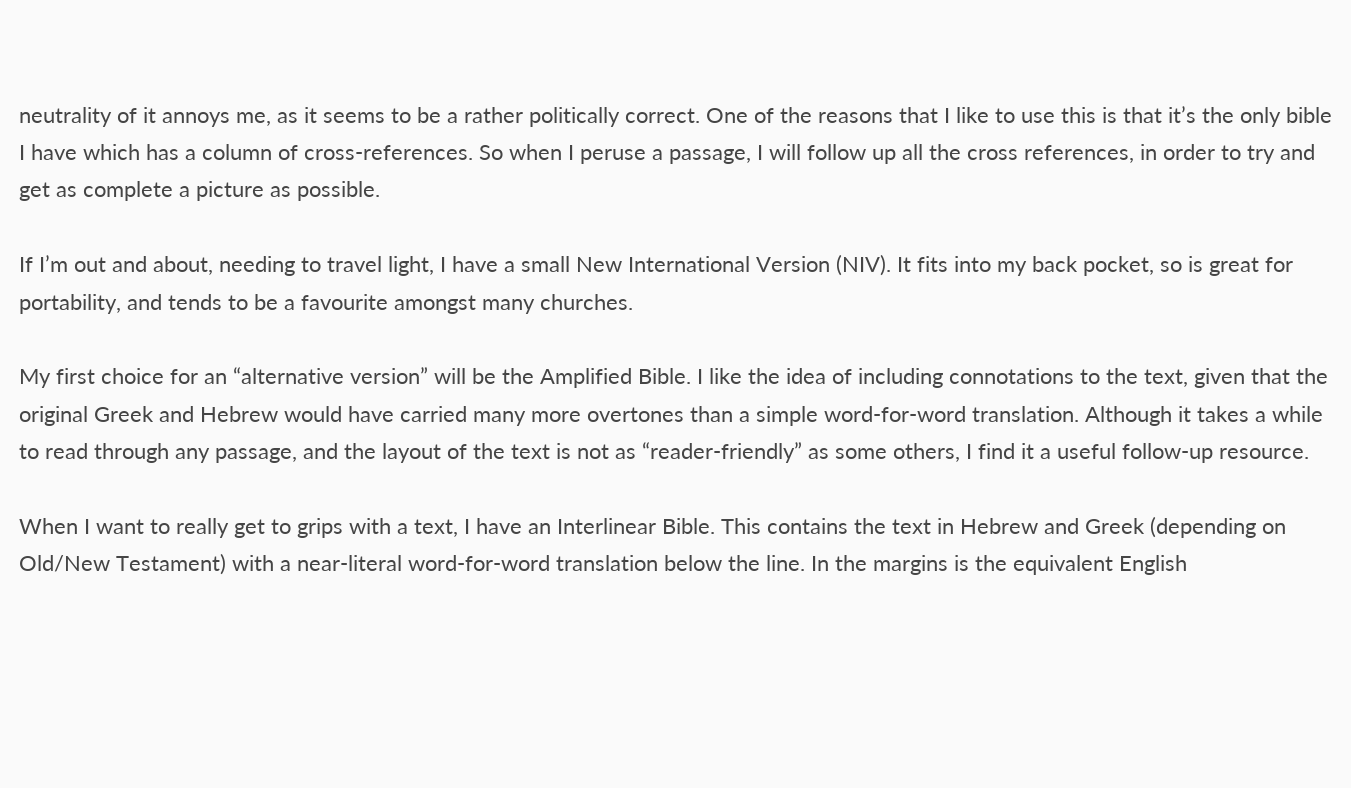neutrality of it annoys me, as it seems to be a rather politically correct. One of the reasons that I like to use this is that it’s the only bible I have which has a column of cross-references. So when I peruse a passage, I will follow up all the cross references, in order to try and get as complete a picture as possible.

If I’m out and about, needing to travel light, I have a small New International Version (NIV). It fits into my back pocket, so is great for portability, and tends to be a favourite amongst many churches.

My first choice for an “alternative version” will be the Amplified Bible. I like the idea of including connotations to the text, given that the original Greek and Hebrew would have carried many more overtones than a simple word-for-word translation. Although it takes a while to read through any passage, and the layout of the text is not as “reader-friendly” as some others, I find it a useful follow-up resource.

When I want to really get to grips with a text, I have an Interlinear Bible. This contains the text in Hebrew and Greek (depending on Old/New Testament) with a near-literal word-for-word translation below the line. In the margins is the equivalent English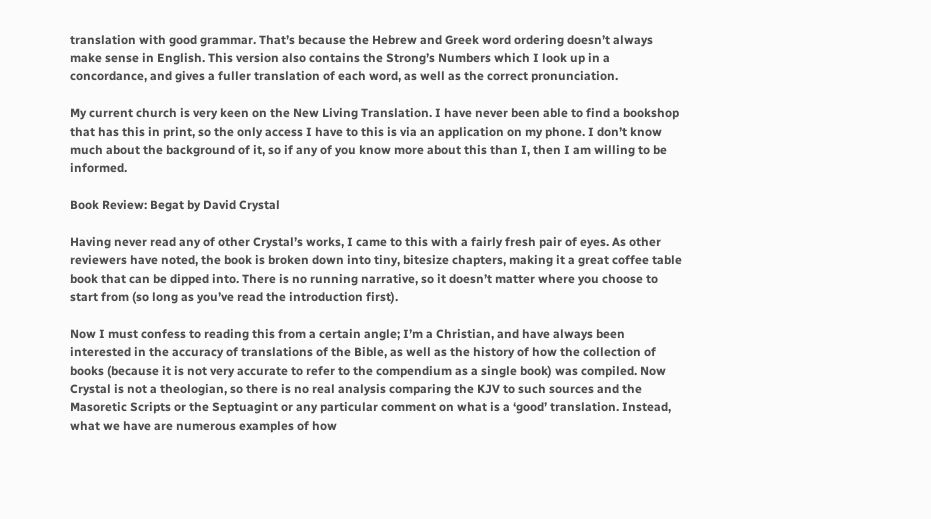translation with good grammar. That’s because the Hebrew and Greek word ordering doesn’t always make sense in English. This version also contains the Strong’s Numbers which I look up in a concordance, and gives a fuller translation of each word, as well as the correct pronunciation.

My current church is very keen on the New Living Translation. I have never been able to find a bookshop that has this in print, so the only access I have to this is via an application on my phone. I don’t know much about the background of it, so if any of you know more about this than I, then I am willing to be informed.

Book Review: Begat by David Crystal

Having never read any of other Crystal’s works, I came to this with a fairly fresh pair of eyes. As other reviewers have noted, the book is broken down into tiny, bitesize chapters, making it a great coffee table book that can be dipped into. There is no running narrative, so it doesn’t matter where you choose to start from (so long as you’ve read the introduction first).

Now I must confess to reading this from a certain angle; I’m a Christian, and have always been interested in the accuracy of translations of the Bible, as well as the history of how the collection of books (because it is not very accurate to refer to the compendium as a single book) was compiled. Now Crystal is not a theologian, so there is no real analysis comparing the KJV to such sources and the Masoretic Scripts or the Septuagint or any particular comment on what is a ‘good’ translation. Instead, what we have are numerous examples of how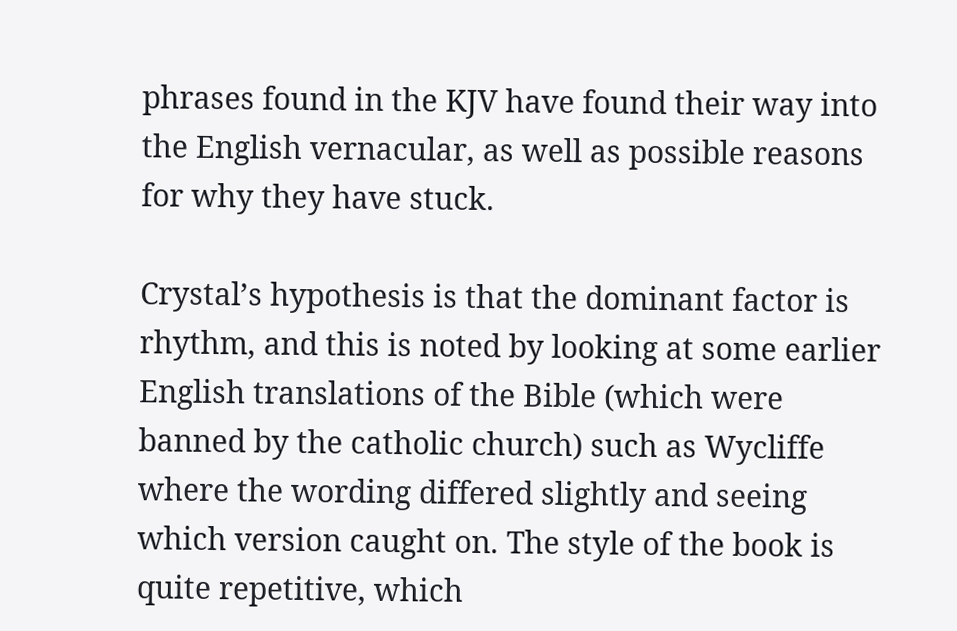phrases found in the KJV have found their way into the English vernacular, as well as possible reasons for why they have stuck.

Crystal’s hypothesis is that the dominant factor is rhythm, and this is noted by looking at some earlier English translations of the Bible (which were banned by the catholic church) such as Wycliffe where the wording differed slightly and seeing which version caught on. The style of the book is quite repetitive, which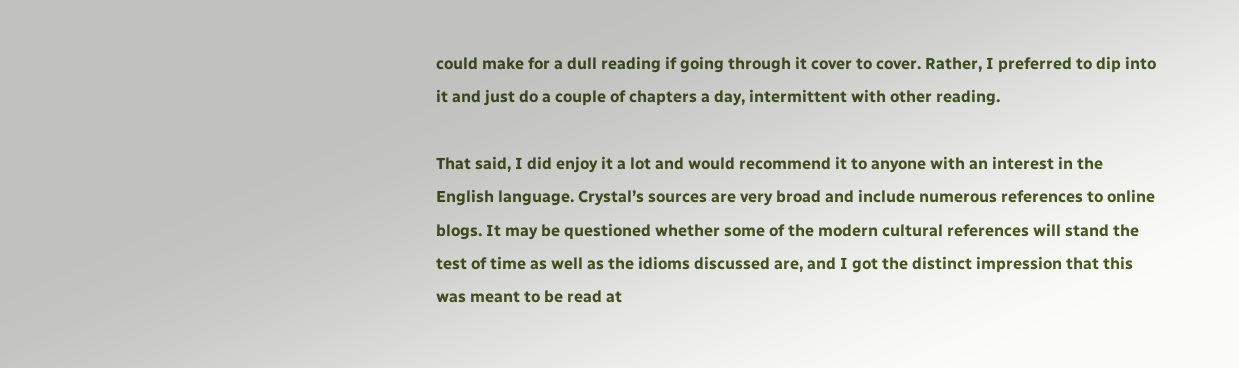could make for a dull reading if going through it cover to cover. Rather, I preferred to dip into it and just do a couple of chapters a day, intermittent with other reading.

That said, I did enjoy it a lot and would recommend it to anyone with an interest in the English language. Crystal’s sources are very broad and include numerous references to online blogs. It may be questioned whether some of the modern cultural references will stand the test of time as well as the idioms discussed are, and I got the distinct impression that this was meant to be read at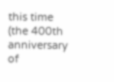this time (the 400th anniversary of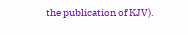the publication of KJV).